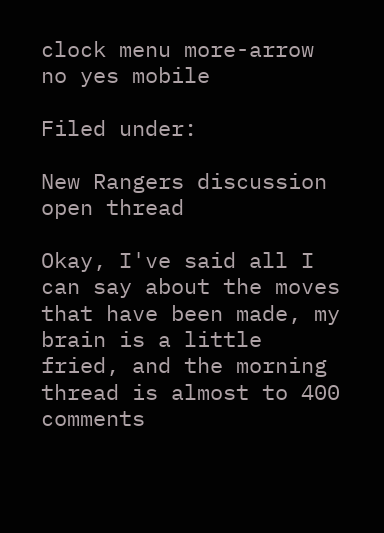clock menu more-arrow no yes mobile

Filed under:

New Rangers discussion open thread

Okay, I've said all I can say about the moves that have been made, my brain is a little fried, and the morning thread is almost to 400 comments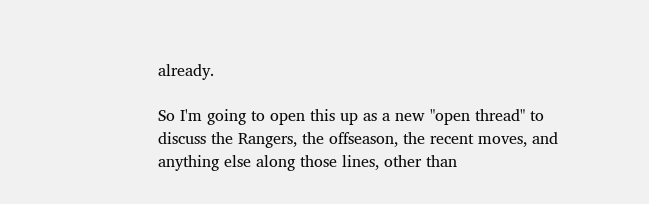already.

So I'm going to open this up as a new "open thread" to discuss the Rangers, the offseason, the recent moves, and anything else along those lines, other than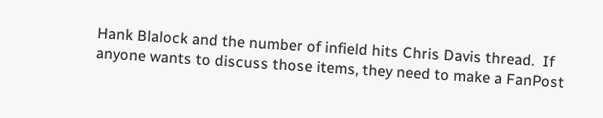Hank Blalock and the number of infield hits Chris Davis thread.  If anyone wants to discuss those items, they need to make a FanPost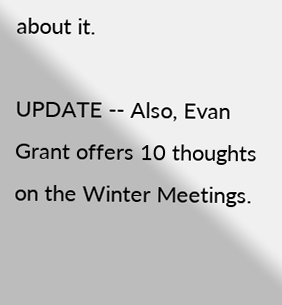about it.

UPDATE -- Also, Evan Grant offers 10 thoughts on the Winter Meetings.